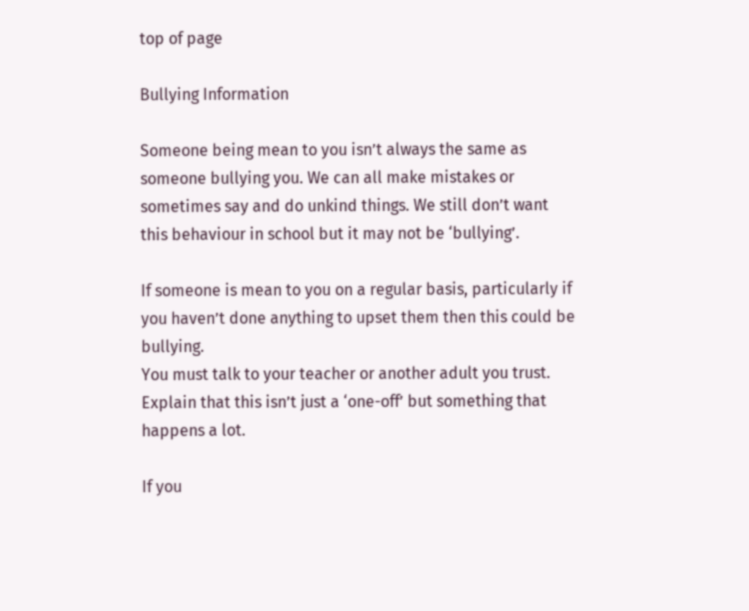top of page

Bullying Information

Someone being mean to you isn’t always the same as someone bullying you. We can all make mistakes or sometimes say and do unkind things. We still don’t want this behaviour in school but it may not be ‘bullying’.

If someone is mean to you on a regular basis, particularly if you haven’t done anything to upset them then this could be bullying.
You must talk to your teacher or another adult you trust. Explain that this isn’t just a ‘one-off’ but something that happens a lot.

If you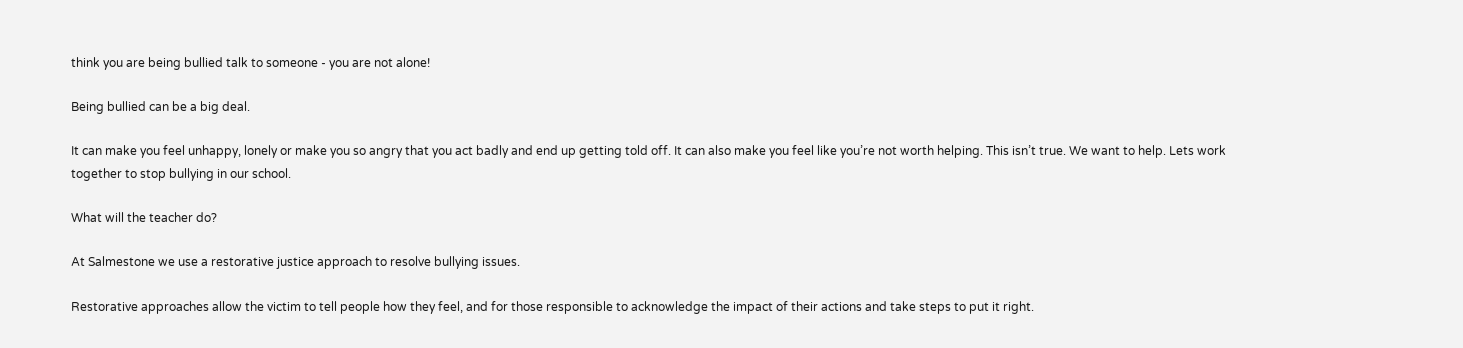think you are being bullied talk to someone - you are not alone!

Being bullied can be a big deal.

It can make you feel unhappy, lonely or make you so angry that you act badly and end up getting told off. It can also make you feel like you’re not worth helping. This isn’t true. We want to help. Lets work together to stop bullying in our school.

What will the teacher do?

At Salmestone we use a restorative justice approach to resolve bullying issues.

Restorative approaches allow the victim to tell people how they feel, and for those responsible to acknowledge the impact of their actions and take steps to put it right.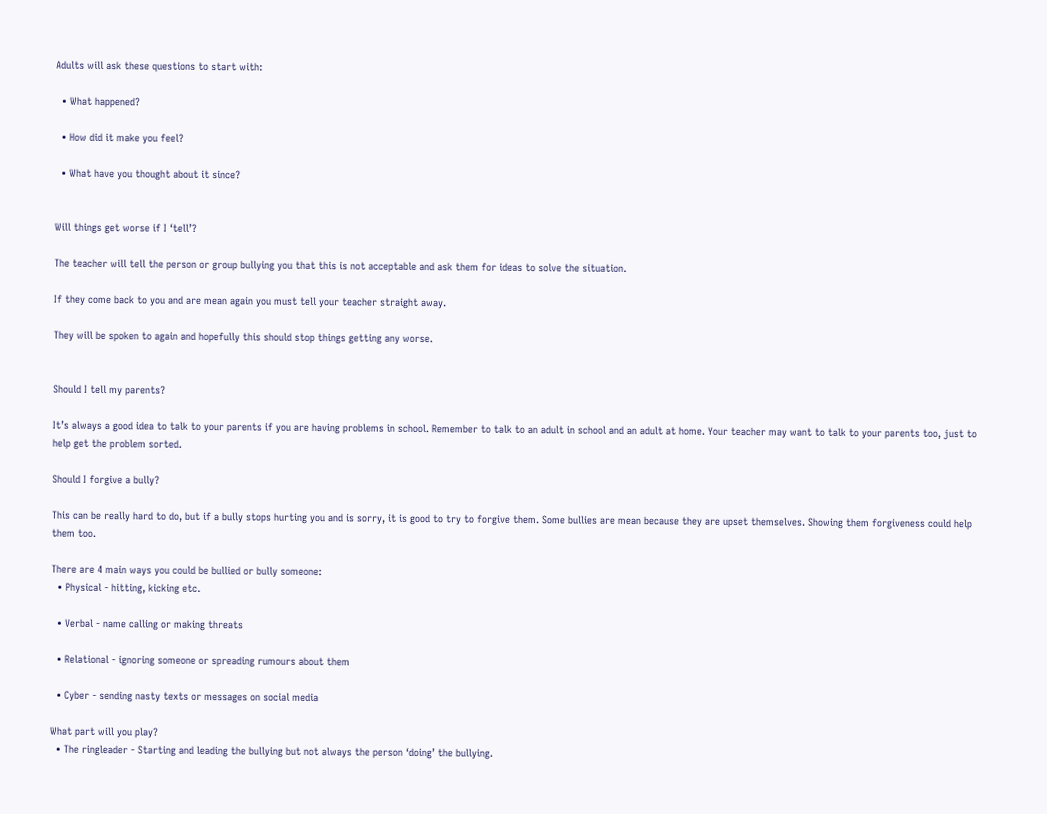Adults will ask these questions to start with:

  • What happened?

  • How did it make you feel?

  • What have you thought about it since?


Will things get worse if I ‘tell’?

The teacher will tell the person or group bullying you that this is not acceptable and ask them for ideas to solve the situation.

If they come back to you and are mean again you must tell your teacher straight away.

They will be spoken to again and hopefully this should stop things getting any worse.


Should I tell my parents?

It’s always a good idea to talk to your parents if you are having problems in school. Remember to talk to an adult in school and an adult at home. Your teacher may want to talk to your parents too, just to help get the problem sorted.

Should I forgive a bully?

This can be really hard to do, but if a bully stops hurting you and is sorry, it is good to try to forgive them. Some bullies are mean because they are upset themselves. Showing them forgiveness could help them too.

There are 4 main ways you could be bullied or bully someone:
  • Physical - hitting, kicking etc.

  • Verbal - name calling or making threats

  • Relational - ignoring someone or spreading rumours about them

  • Cyber - sending nasty texts or messages on social media

What part will you play?
  • The ringleader - Starting and leading the bullying but not always the person ‘doing’ the bullying.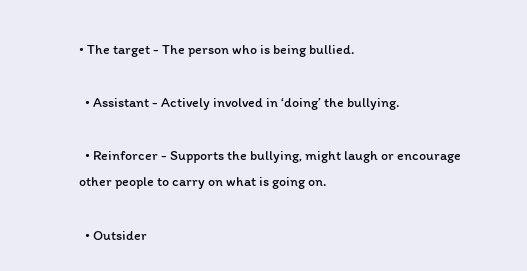• The target - The person who is being bullied.

  • Assistant - Actively involved in ‘doing’ the bullying.

  • Reinforcer - Supports the bullying, might laugh or encourage other people to carry on what is going on.

  • Outsider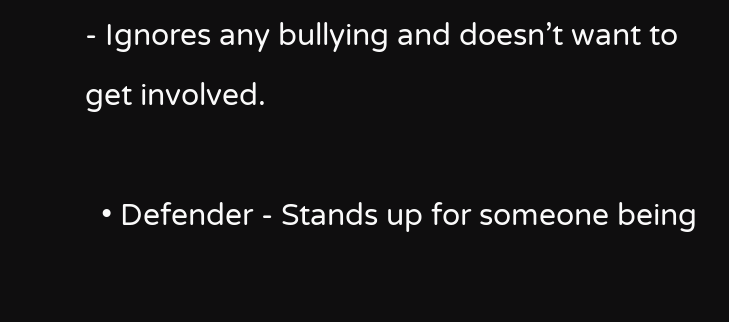- Ignores any bullying and doesn’t want to get involved.

  • Defender - Stands up for someone being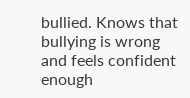bullied. Knows that bullying is wrong and feels confident enough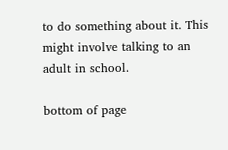to do something about it. This might involve talking to an adult in school.

bottom of page